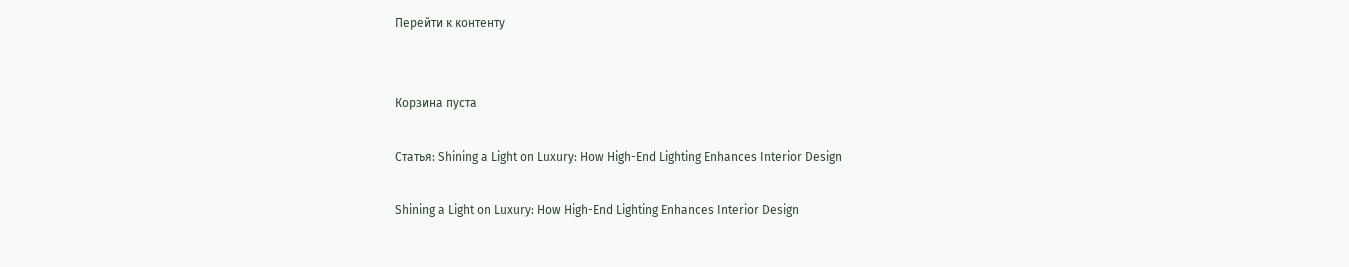Перейти к контенту


Корзина пуста

Статья: Shining a Light on Luxury: How High-End Lighting Enhances Interior Design

Shining a Light on Luxury: How High-End Lighting Enhances Interior Design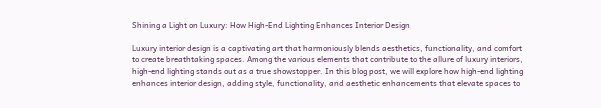Shining a Light on Luxury: How High-End Lighting Enhances Interior Design

Luxury interior design is a captivating art that harmoniously blends aesthetics, functionality, and comfort to create breathtaking spaces. Among the various elements that contribute to the allure of luxury interiors, high-end lighting stands out as a true showstopper. In this blog post, we will explore how high-end lighting enhances interior design, adding style, functionality, and aesthetic enhancements that elevate spaces to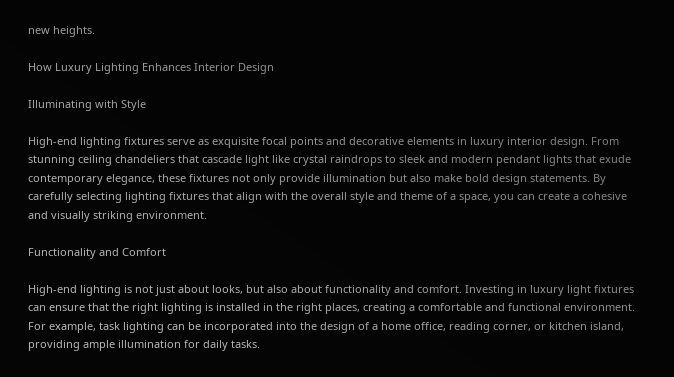new heights.

How Luxury Lighting Enhances Interior Design

Illuminating with Style

High-end lighting fixtures serve as exquisite focal points and decorative elements in luxury interior design. From stunning ceiling chandeliers that cascade light like crystal raindrops to sleek and modern pendant lights that exude contemporary elegance, these fixtures not only provide illumination but also make bold design statements. By carefully selecting lighting fixtures that align with the overall style and theme of a space, you can create a cohesive and visually striking environment.

Functionality and Comfort

High-end lighting is not just about looks, but also about functionality and comfort. Investing in luxury light fixtures can ensure that the right lighting is installed in the right places, creating a comfortable and functional environment. For example, task lighting can be incorporated into the design of a home office, reading corner, or kitchen island, providing ample illumination for daily tasks.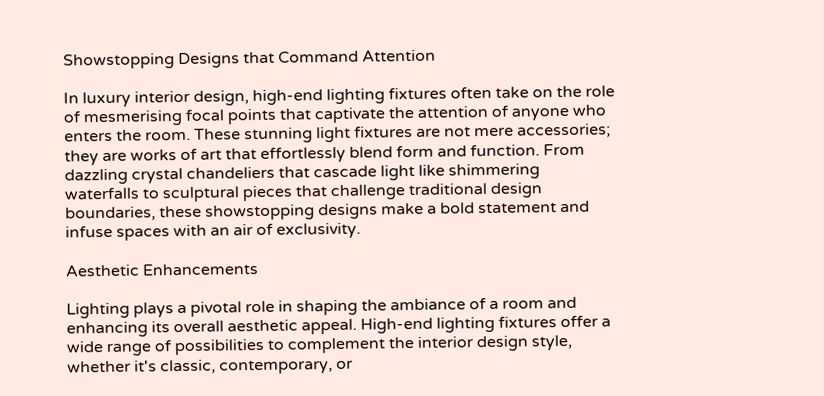Showstopping Designs that Command Attention

In luxury interior design, high-end lighting fixtures often take on the role of mesmerising focal points that captivate the attention of anyone who enters the room. These stunning light fixtures are not mere accessories; they are works of art that effortlessly blend form and function. From dazzling crystal chandeliers that cascade light like shimmering waterfalls to sculptural pieces that challenge traditional design boundaries, these showstopping designs make a bold statement and infuse spaces with an air of exclusivity.

Aesthetic Enhancements

Lighting plays a pivotal role in shaping the ambiance of a room and enhancing its overall aesthetic appeal. High-end lighting fixtures offer a wide range of possibilities to complement the interior design style, whether it's classic, contemporary, or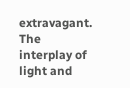extravagant. The interplay of light and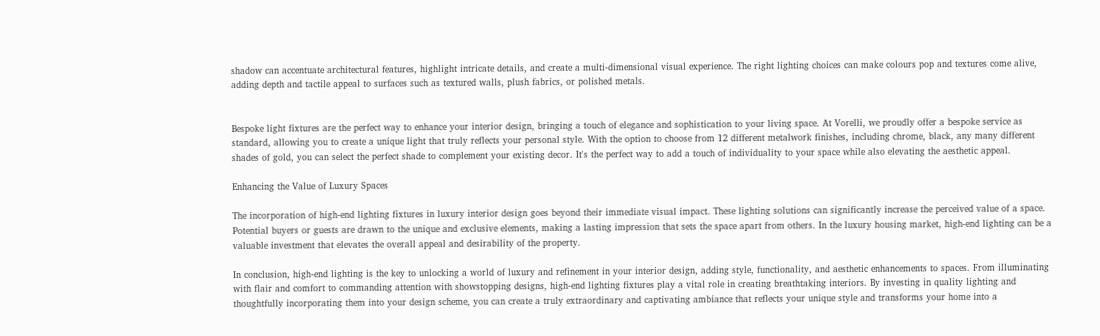shadow can accentuate architectural features, highlight intricate details, and create a multi-dimensional visual experience. The right lighting choices can make colours pop and textures come alive, adding depth and tactile appeal to surfaces such as textured walls, plush fabrics, or polished metals.


Bespoke light fixtures are the perfect way to enhance your interior design, bringing a touch of elegance and sophistication to your living space. At Vorelli, we proudly offer a bespoke service as standard, allowing you to create a unique light that truly reflects your personal style. With the option to choose from 12 different metalwork finishes, including chrome, black, any many different shades of gold, you can select the perfect shade to complement your existing decor. It's the perfect way to add a touch of individuality to your space while also elevating the aesthetic appeal.

Enhancing the Value of Luxury Spaces

The incorporation of high-end lighting fixtures in luxury interior design goes beyond their immediate visual impact. These lighting solutions can significantly increase the perceived value of a space. Potential buyers or guests are drawn to the unique and exclusive elements, making a lasting impression that sets the space apart from others. In the luxury housing market, high-end lighting can be a valuable investment that elevates the overall appeal and desirability of the property.

In conclusion, high-end lighting is the key to unlocking a world of luxury and refinement in your interior design, adding style, functionality, and aesthetic enhancements to spaces. From illuminating with flair and comfort to commanding attention with showstopping designs, high-end lighting fixtures play a vital role in creating breathtaking interiors. By investing in quality lighting and thoughtfully incorporating them into your design scheme, you can create a truly extraordinary and captivating ambiance that reflects your unique style and transforms your home into a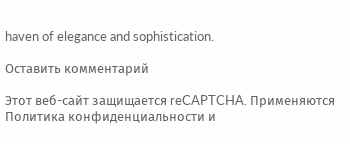haven of elegance and sophistication.

Оставить комментарий

Этот веб-сайт защищается reCAPTCHA. Применяются Политика конфиденциальности и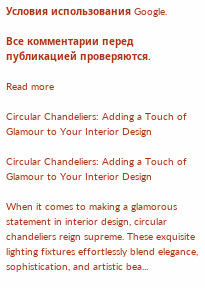Условия использования Google.

Все комментарии перед публикацией проверяются.

Read more

Circular Chandeliers: Adding a Touch of Glamour to Your Interior Design

Circular Chandeliers: Adding a Touch of Glamour to Your Interior Design

When it comes to making a glamorous statement in interior design, circular chandeliers reign supreme. These exquisite lighting fixtures effortlessly blend elegance, sophistication, and artistic bea...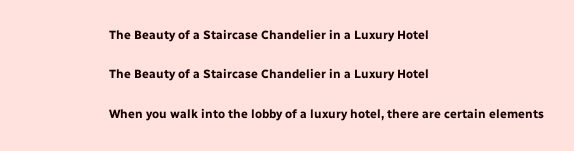The Beauty of a Staircase Chandelier in a Luxury Hotel

The Beauty of a Staircase Chandelier in a Luxury Hotel

When you walk into the lobby of a luxury hotel, there are certain elements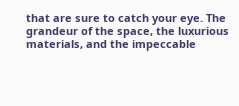that are sure to catch your eye. The grandeur of the space, the luxurious materials, and the impeccable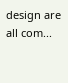design are all com...